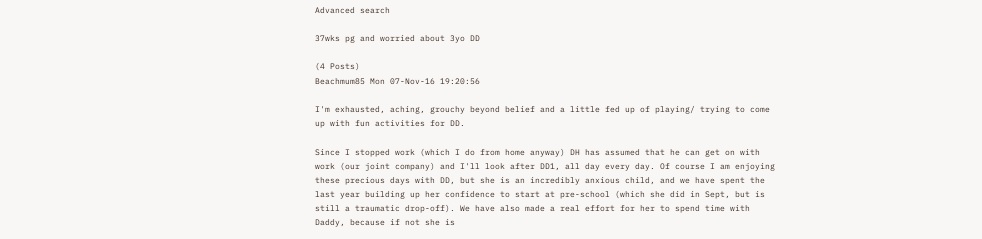Advanced search

37wks pg and worried about 3yo DD

(4 Posts)
Beachmum85 Mon 07-Nov-16 19:20:56

I'm exhausted, aching, grouchy beyond belief and a little fed up of playing/ trying to come up with fun activities for DD.

Since I stopped work (which I do from home anyway) DH has assumed that he can get on with work (our joint company) and I'll look after DD1, all day every day. Of course I am enjoying these precious days with DD, but she is an incredibly anxious child, and we have spent the last year building up her confidence to start at pre-school (which she did in Sept, but is still a traumatic drop-off). We have also made a real effort for her to spend time with Daddy, because if not she is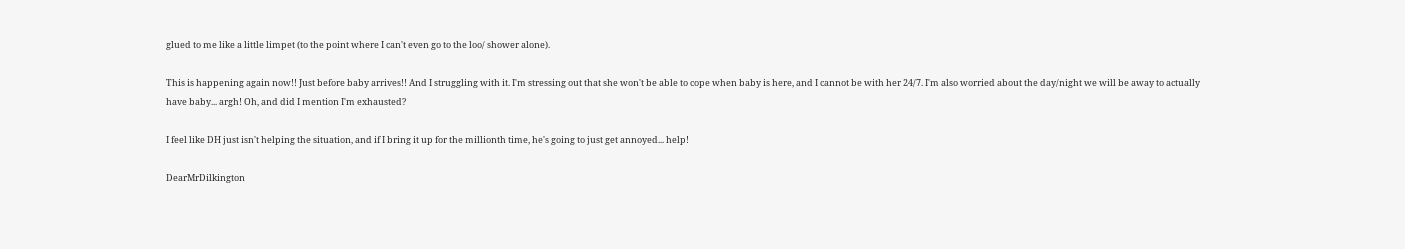glued to me like a little limpet (to the point where I can't even go to the loo/ shower alone).

This is happening again now!! Just before baby arrives!! And I struggling with it. I'm stressing out that she won't be able to cope when baby is here, and I cannot be with her 24/7. I'm also worried about the day/night we will be away to actually have baby... argh! Oh, and did I mention I'm exhausted?

I feel like DH just isn't helping the situation, and if I bring it up for the millionth time, he's going to just get annoyed... help!

DearMrDilkington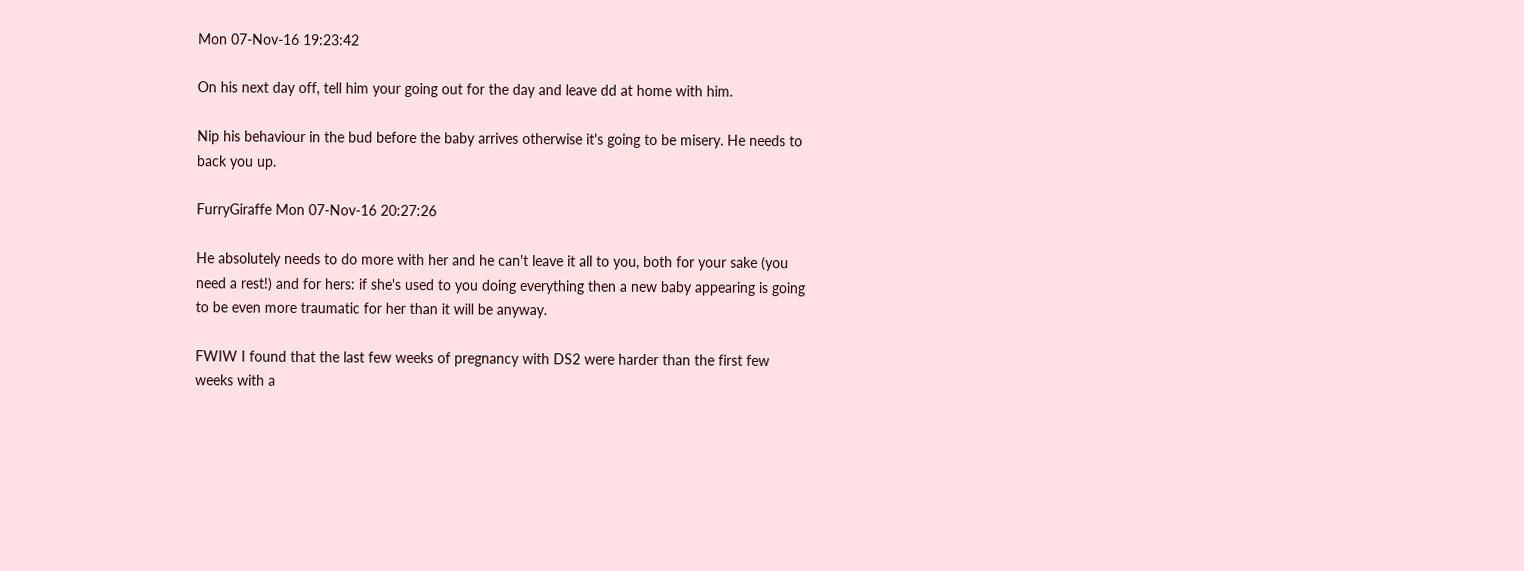Mon 07-Nov-16 19:23:42

On his next day off, tell him your going out for the day and leave dd at home with him.

Nip his behaviour in the bud before the baby arrives otherwise it's going to be misery. He needs to back you up.

FurryGiraffe Mon 07-Nov-16 20:27:26

He absolutely needs to do more with her and he can't leave it all to you, both for your sake (you need a rest!) and for hers: if she's used to you doing everything then a new baby appearing is going to be even more traumatic for her than it will be anyway.

FWIW I found that the last few weeks of pregnancy with DS2 were harder than the first few weeks with a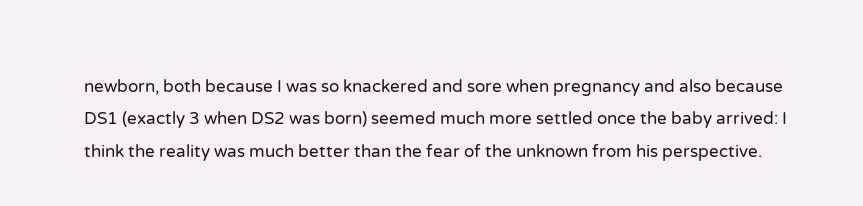newborn, both because I was so knackered and sore when pregnancy and also because DS1 (exactly 3 when DS2 was born) seemed much more settled once the baby arrived: I think the reality was much better than the fear of the unknown from his perspective.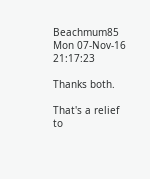Beachmum85 Mon 07-Nov-16 21:17:23

Thanks both.

That's a relief to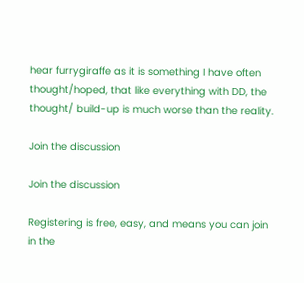hear furrygiraffe as it is something I have often thought/hoped, that like everything with DD, the thought/ build-up is much worse than the reality.

Join the discussion

Join the discussion

Registering is free, easy, and means you can join in the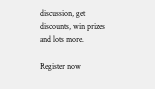discussion, get discounts, win prizes and lots more.

Register now